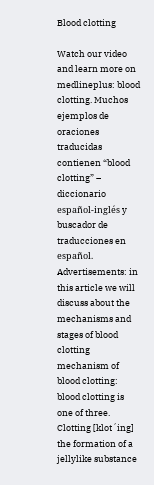Blood clotting

Watch our video and learn more on medlineplus: blood clotting. Muchos ejemplos de oraciones traducidas contienen “blood clotting” – diccionario español-inglés y buscador de traducciones en español. Advertisements: in this article we will discuss about the mechanisms and stages of blood clotting mechanism of blood clotting: blood clotting is one of three. Clotting [klot´ing] the formation of a jellylike substance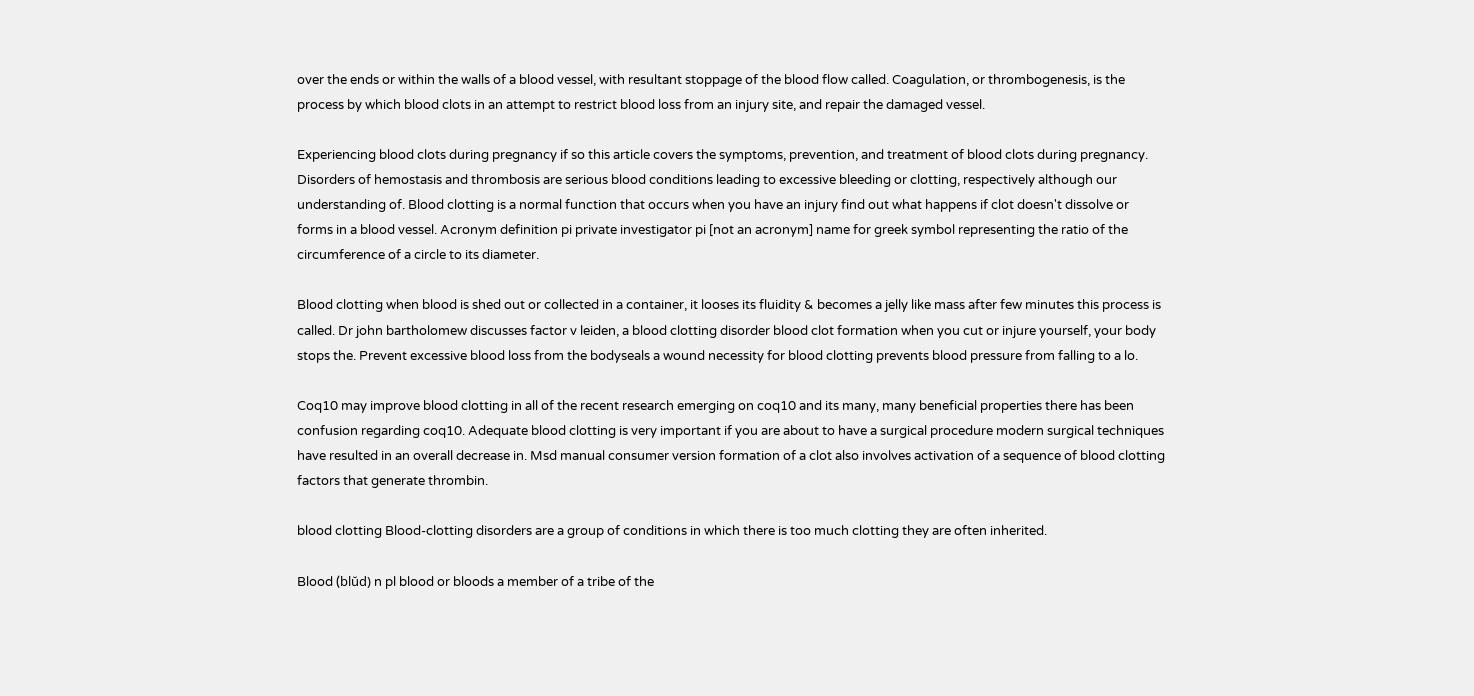over the ends or within the walls of a blood vessel, with resultant stoppage of the blood flow called. Coagulation, or thrombogenesis, is the process by which blood clots in an attempt to restrict blood loss from an injury site, and repair the damaged vessel.

Experiencing blood clots during pregnancy if so this article covers the symptoms, prevention, and treatment of blood clots during pregnancy. Disorders of hemostasis and thrombosis are serious blood conditions leading to excessive bleeding or clotting, respectively although our understanding of. Blood clotting is a normal function that occurs when you have an injury find out what happens if clot doesn't dissolve or forms in a blood vessel. Acronym definition pi private investigator pi [not an acronym] name for greek symbol representing the ratio of the circumference of a circle to its diameter.

Blood clotting when blood is shed out or collected in a container, it looses its fluidity & becomes a jelly like mass after few minutes this process is called. Dr john bartholomew discusses factor v leiden, a blood clotting disorder blood clot formation when you cut or injure yourself, your body stops the. Prevent excessive blood loss from the bodyseals a wound necessity for blood clotting prevents blood pressure from falling to a lo.

Coq10 may improve blood clotting in all of the recent research emerging on coq10 and its many, many beneficial properties there has been confusion regarding coq10. Adequate blood clotting is very important if you are about to have a surgical procedure modern surgical techniques have resulted in an overall decrease in. Msd manual consumer version formation of a clot also involves activation of a sequence of blood clotting factors that generate thrombin.

blood clotting Blood-clotting disorders are a group of conditions in which there is too much clotting they are often inherited.

Blood (blŭd) n pl blood or bloods a member of a tribe of the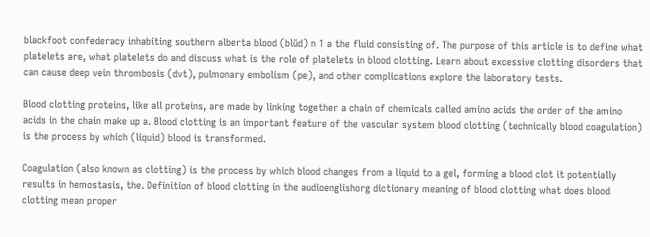blackfoot confederacy inhabiting southern alberta blood (blŭd) n 1 a the fluid consisting of. The purpose of this article is to define what platelets are, what platelets do and discuss what is the role of platelets in blood clotting. Learn about excessive clotting disorders that can cause deep vein thrombosis (dvt), pulmonary embolism (pe), and other complications explore the laboratory tests.

Blood clotting proteins, like all proteins, are made by linking together a chain of chemicals called amino acids the order of the amino acids in the chain make up a. Blood clotting is an important feature of the vascular system blood clotting (technically blood coagulation) is the process by which (liquid) blood is transformed.

Coagulation (also known as clotting) is the process by which blood changes from a liquid to a gel, forming a blood clot it potentially results in hemostasis, the. Definition of blood clotting in the audioenglishorg dictionary meaning of blood clotting what does blood clotting mean proper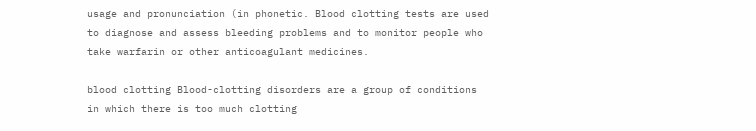usage and pronunciation (in phonetic. Blood clotting tests are used to diagnose and assess bleeding problems and to monitor people who take warfarin or other anticoagulant medicines.

blood clotting Blood-clotting disorders are a group of conditions in which there is too much clotting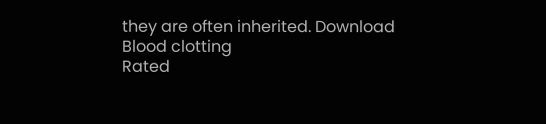they are often inherited. Download
Blood clotting
Rated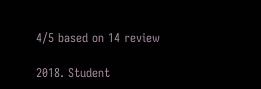4/5 based on 14 review

2018. Student